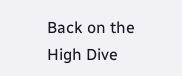Back on the High Dive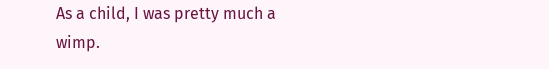As a child, I was pretty much a wimp.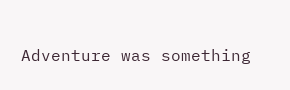Adventure was something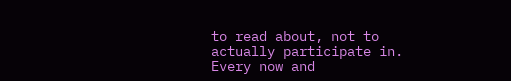to read about, not to actually participate in. Every now and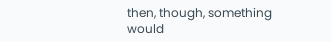then, though, something would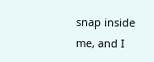snap inside me, and I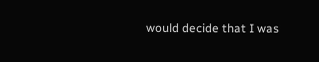would decide that I was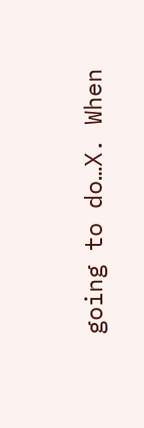going to do…X. When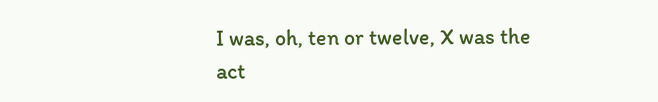I was, oh, ten or twelve, X was the act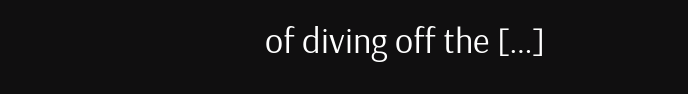of diving off the […]